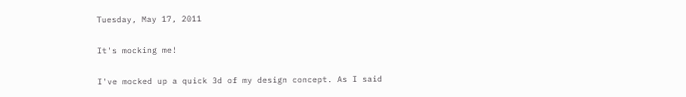Tuesday, May 17, 2011

It's mocking me!

I've mocked up a quick 3d of my design concept. As I said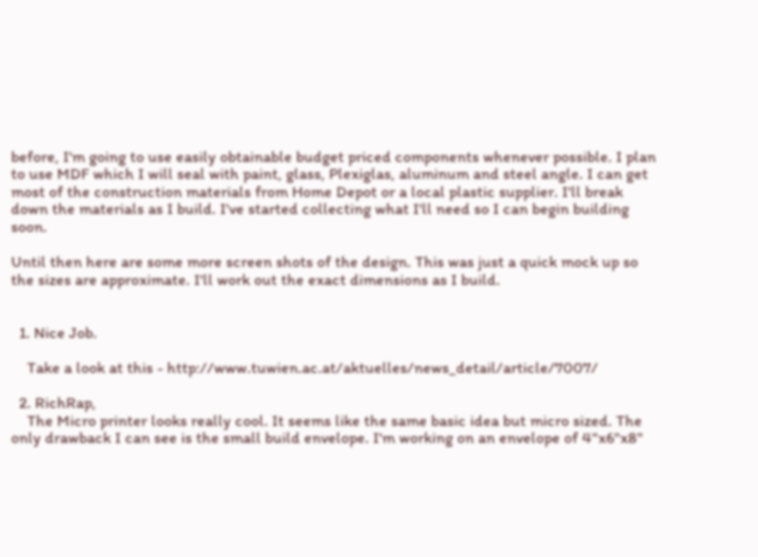before, I'm going to use easily obtainable budget priced components whenever possible. I plan to use MDF which I will seal with paint, glass, Plexiglas, aluminum and steel angle. I can get most of the construction materials from Home Depot or a local plastic supplier. I'll break down the materials as I build. I've started collecting what I'll need so I can begin building soon.

Until then here are some more screen shots of the design. This was just a quick mock up so the sizes are approximate. I'll work out the exact dimensions as I build.


  1. Nice Job.

    Take a look at this - http://www.tuwien.ac.at/aktuelles/news_detail/article/7007/

  2. RichRap,
    The Micro printer looks really cool. It seems like the same basic idea but micro sized. The only drawback I can see is the small build envelope. I'm working on an envelope of 4"x6"x8"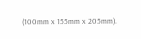(100mm x 155mm x 205mm).